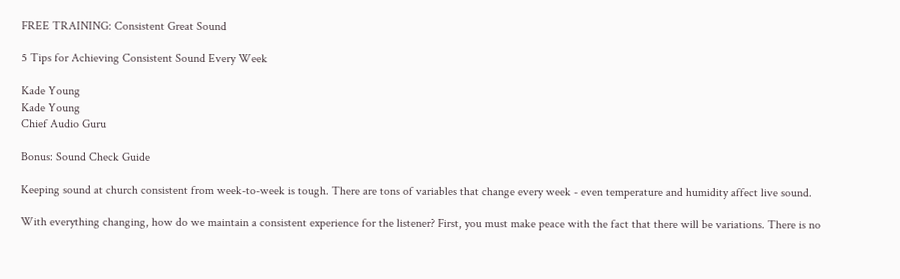FREE TRAINING: Consistent Great Sound

5 Tips for Achieving Consistent Sound Every Week

Kade Young
Kade Young
Chief Audio Guru

Bonus: Sound Check Guide

Keeping sound at church consistent from week-to-week is tough. There are tons of variables that change every week - even temperature and humidity affect live sound.

With everything changing, how do we maintain a consistent experience for the listener? First, you must make peace with the fact that there will be variations. There is no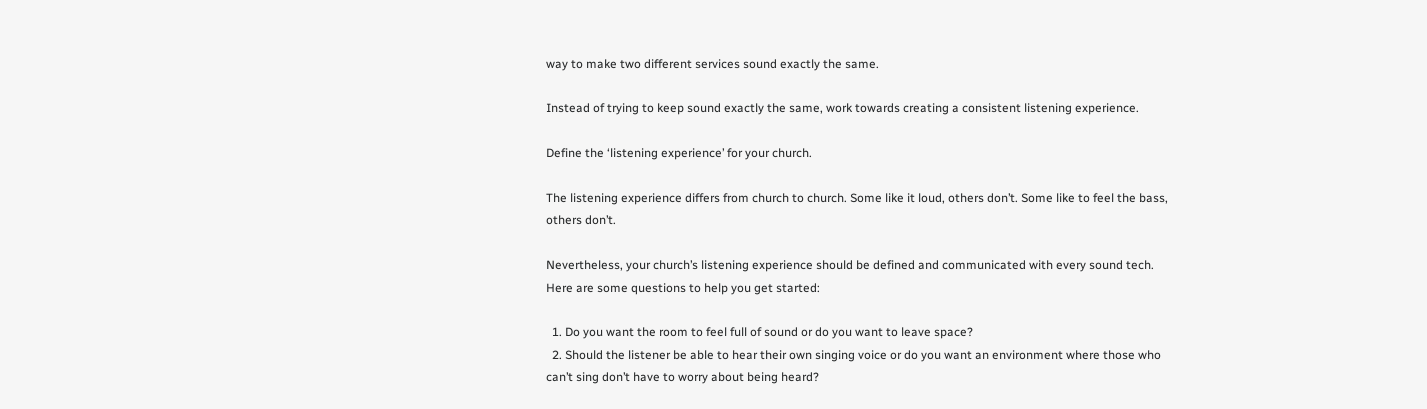way to make two different services sound exactly the same.

Instead of trying to keep sound exactly the same, work towards creating a consistent listening experience.

Define the ‘listening experience’ for your church.

The listening experience differs from church to church. Some like it loud, others don’t. Some like to feel the bass, others don’t.

Nevertheless, your church’s listening experience should be defined and communicated with every sound tech. Here are some questions to help you get started:

  1. Do you want the room to feel full of sound or do you want to leave space?
  2. Should the listener be able to hear their own singing voice or do you want an environment where those who can’t sing don’t have to worry about being heard?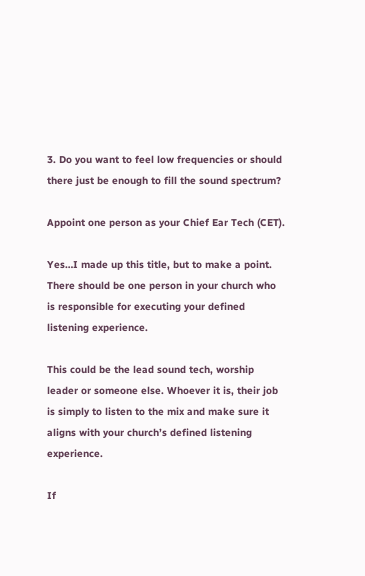3. Do you want to feel low frequencies or should there just be enough to fill the sound spectrum?

Appoint one person as your Chief Ear Tech (CET).

Yes…I made up this title, but to make a point. There should be one person in your church who is responsible for executing your defined listening experience.

This could be the lead sound tech, worship leader or someone else. Whoever it is, their job is simply to listen to the mix and make sure it aligns with your church’s defined listening experience.

If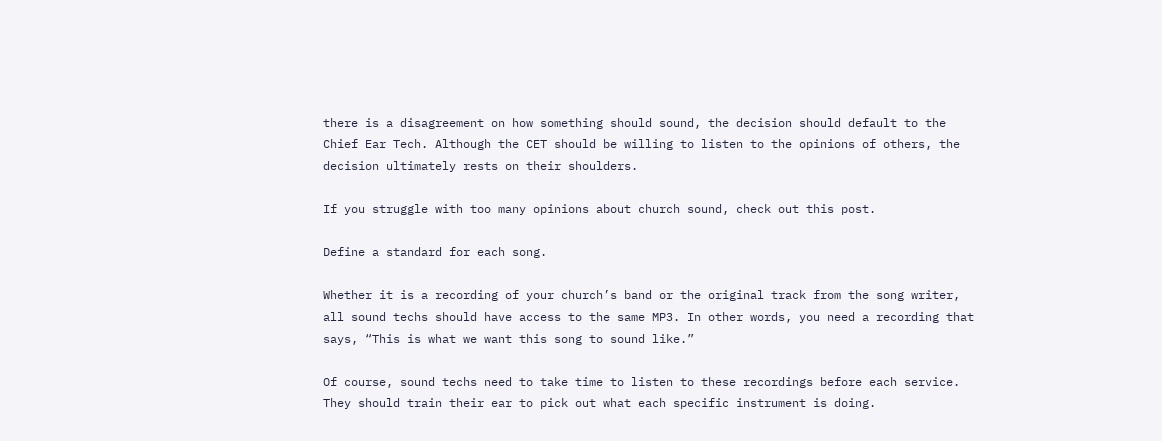there is a disagreement on how something should sound, the decision should default to the Chief Ear Tech. Although the CET should be willing to listen to the opinions of others, the decision ultimately rests on their shoulders.

If you struggle with too many opinions about church sound, check out this post.

Define a standard for each song.

Whether it is a recording of your church’s band or the original track from the song writer, all sound techs should have access to the same MP3. In other words, you need a recording that says, “This is what we want this song to sound like.”

Of course, sound techs need to take time to listen to these recordings before each service. They should train their ear to pick out what each specific instrument is doing.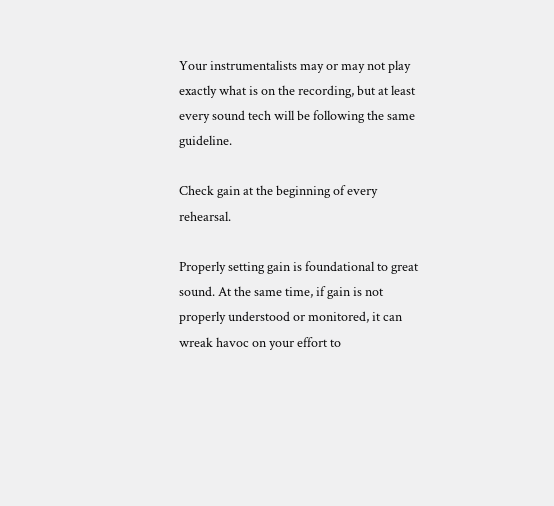Your instrumentalists may or may not play exactly what is on the recording, but at least every sound tech will be following the same guideline.

Check gain at the beginning of every rehearsal.

Properly setting gain is foundational to great sound. At the same time, if gain is not properly understood or monitored, it can wreak havoc on your effort to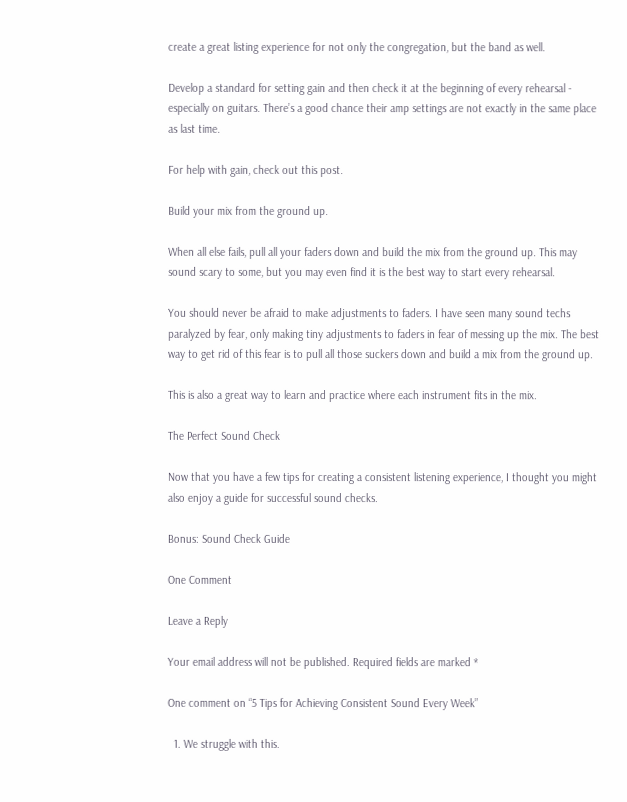create a great listing experience for not only the congregation, but the band as well.

Develop a standard for setting gain and then check it at the beginning of every rehearsal - especially on guitars. There’s a good chance their amp settings are not exactly in the same place as last time.

For help with gain, check out this post.

Build your mix from the ground up.

When all else fails, pull all your faders down and build the mix from the ground up. This may sound scary to some, but you may even find it is the best way to start every rehearsal.

You should never be afraid to make adjustments to faders. I have seen many sound techs paralyzed by fear, only making tiny adjustments to faders in fear of messing up the mix. The best way to get rid of this fear is to pull all those suckers down and build a mix from the ground up.

This is also a great way to learn and practice where each instrument fits in the mix.

The Perfect Sound Check

Now that you have a few tips for creating a consistent listening experience, I thought you might also enjoy a guide for successful sound checks.

Bonus: Sound Check Guide

One Comment

Leave a Reply

Your email address will not be published. Required fields are marked *

One comment on “5 Tips for Achieving Consistent Sound Every Week”

  1. We struggle with this.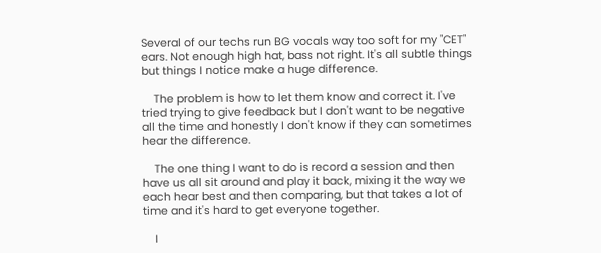Several of our techs run BG vocals way too soft for my "CET" ears. Not enough high hat, bass not right. It's all subtle things but things I notice make a huge difference.

    The problem is how to let them know and correct it. I've tried trying to give feedback but I don't want to be negative all the time and honestly I don't know if they can sometimes hear the difference.

    The one thing I want to do is record a session and then have us all sit around and play it back, mixing it the way we each hear best and then comparing, but that takes a lot of time and it's hard to get everyone together.

    I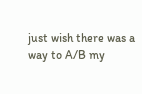just wish there was a way to A/B my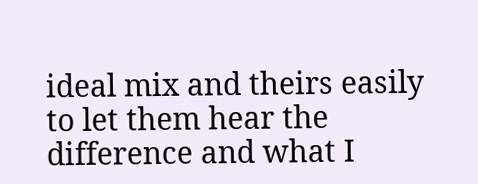ideal mix and theirs easily to let them hear the difference and what I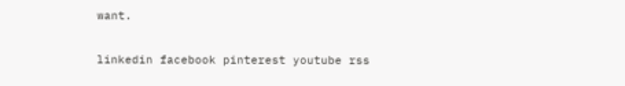want.

linkedin facebook pinterest youtube rss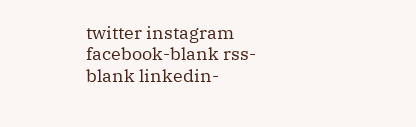twitter instagram facebook-blank rss-blank linkedin-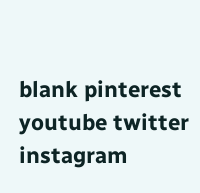blank pinterest youtube twitter instagram